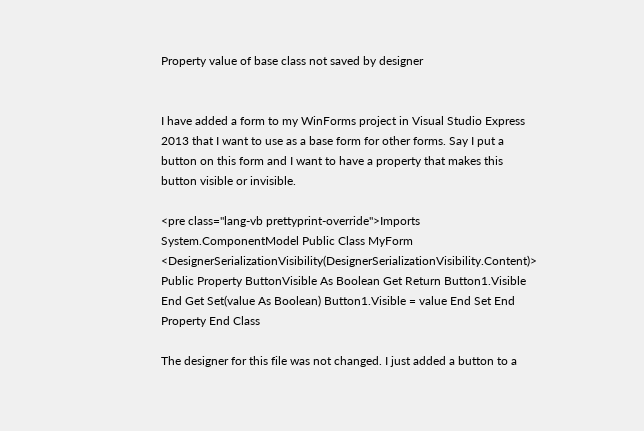Property value of base class not saved by designer


I have added a form to my WinForms project in Visual Studio Express 2013 that I want to use as a base form for other forms. Say I put a button on this form and I want to have a property that makes this button visible or invisible.

<pre class="lang-vb prettyprint-override">Imports System.ComponentModel Public Class MyForm <DesignerSerializationVisibility(DesignerSerializationVisibility.Content)> Public Property ButtonVisible As Boolean Get Return Button1.Visible End Get Set(value As Boolean) Button1.Visible = value End Set End Property End Class

The designer for this file was not changed. I just added a button to a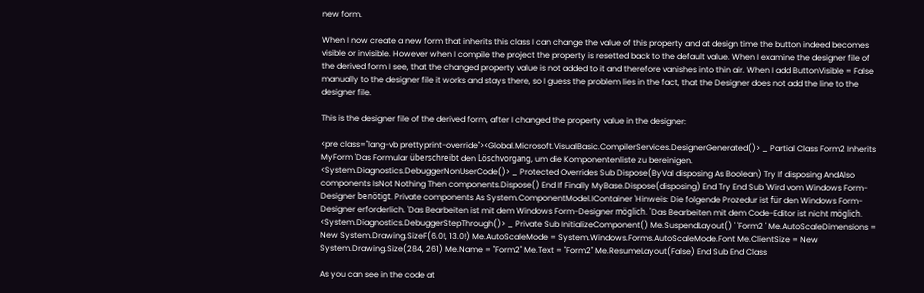new form.

When I now create a new form that inherits this class I can change the value of this property and at design time the button indeed becomes visible or invisible. However when I compile the project the property is resetted back to the default value. When I examine the designer file of the derived form I see, that the changed property value is not added to it and therefore vanishes into thin air. When I add ButtonVisible = False manually to the designer file it works and stays there, so I guess the problem lies in the fact, that the Designer does not add the line to the designer file.

This is the designer file of the derived form, after I changed the property value in the designer:

<pre class="lang-vb prettyprint-override"><Global.Microsoft.VisualBasic.CompilerServices.DesignerGenerated()> _ Partial Class Form2 Inherits MyForm 'Das Formular überschreibt den Löschvorgang, um die Komponentenliste zu bereinigen. <System.Diagnostics.DebuggerNonUserCode()> _ Protected Overrides Sub Dispose(ByVal disposing As Boolean) Try If disposing AndAlso components IsNot Nothing Then components.Dispose() End If Finally MyBase.Dispose(disposing) End Try End Sub 'Wird vom Windows Form-Designer benötigt. Private components As System.ComponentModel.IContainer 'Hinweis: Die folgende Prozedur ist für den Windows Form-Designer erforderlich. 'Das Bearbeiten ist mit dem Windows Form-Designer möglich. 'Das Bearbeiten mit dem Code-Editor ist nicht möglich. <System.Diagnostics.DebuggerStepThrough()> _ Private Sub InitializeComponent() Me.SuspendLayout() ' 'Form2 ' Me.AutoScaleDimensions = New System.Drawing.SizeF(6.0!, 13.0!) Me.AutoScaleMode = System.Windows.Forms.AutoScaleMode.Font Me.ClientSize = New System.Drawing.Size(284, 261) Me.Name = "Form2" Me.Text = "Form2" Me.ResumeLayout(False) End Sub End Class

As you can see in the code at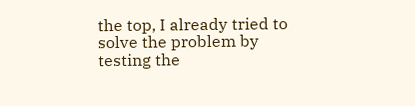the top, I already tried to solve the problem by testing the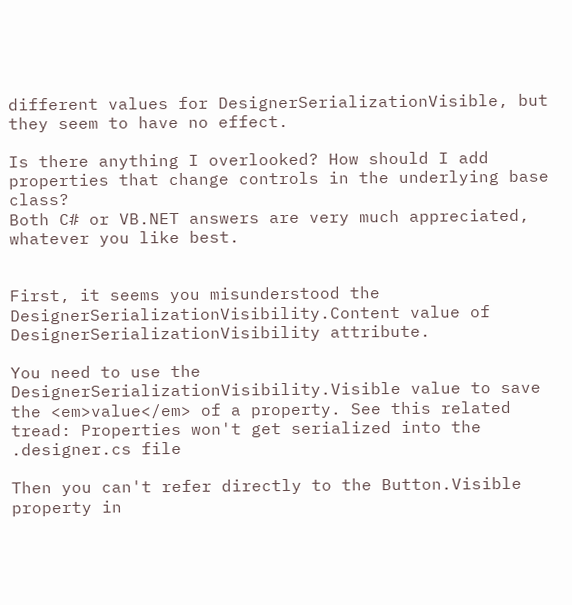different values for DesignerSerializationVisible, but they seem to have no effect.

Is there anything I overlooked? How should I add properties that change controls in the underlying base class?
Both C# or VB.NET answers are very much appreciated, whatever you like best.


First, it seems you misunderstood the DesignerSerializationVisibility.Content value of DesignerSerializationVisibility attribute.

You need to use the DesignerSerializationVisibility.Visible value to save the <em>value</em> of a property. See this related tread: Properties won't get serialized into the .designer.cs file

Then you can't refer directly to the Button.Visible property in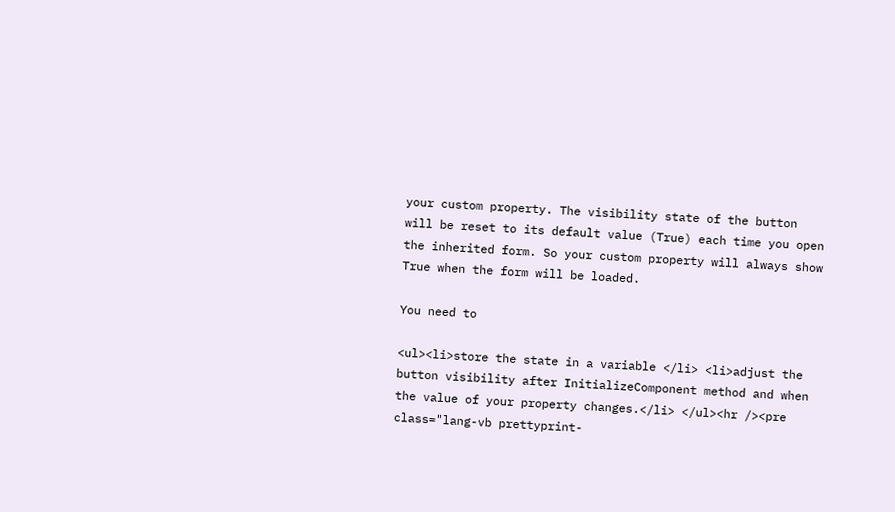your custom property. The visibility state of the button will be reset to its default value (True) each time you open the inherited form. So your custom property will always show True when the form will be loaded.

You need to

<ul><li>store the state in a variable </li> <li>adjust the button visibility after InitializeComponent method and when the value of your property changes.</li> </ul><hr /><pre class="lang-vb prettyprint-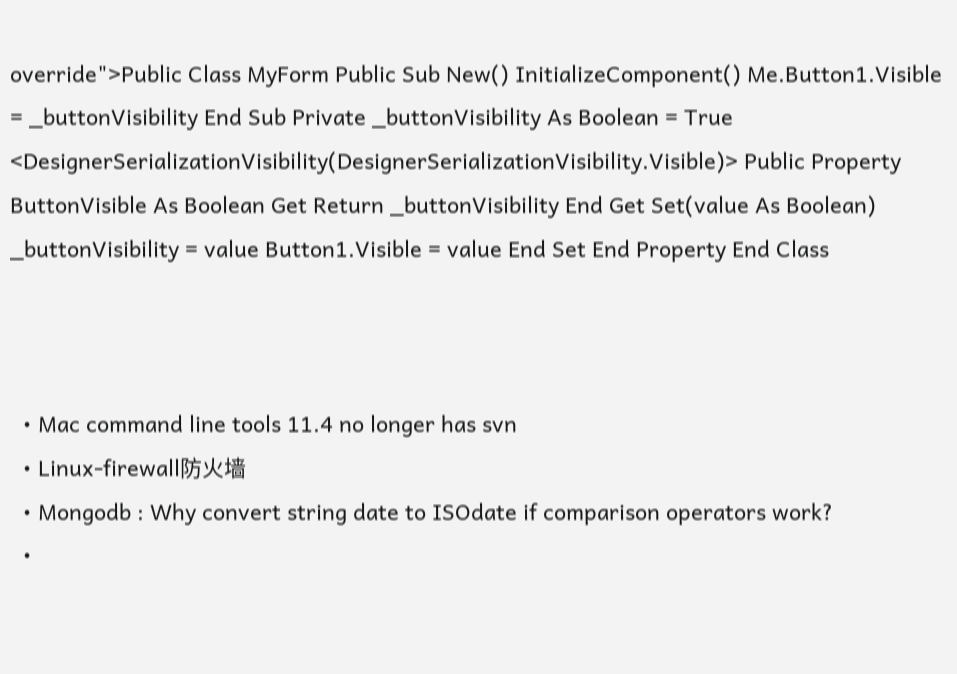override">Public Class MyForm Public Sub New() InitializeComponent() Me.Button1.Visible = _buttonVisibility End Sub Private _buttonVisibility As Boolean = True <DesignerSerializationVisibility(DesignerSerializationVisibility.Visible)> Public Property ButtonVisible As Boolean Get Return _buttonVisibility End Get Set(value As Boolean) _buttonVisibility = value Button1.Visible = value End Set End Property End Class



  • Mac command line tools 11.4 no longer has svn
  • Linux-firewall防火墙
  • Mongodb : Why convert string date to ISOdate if comparison operators work?
  •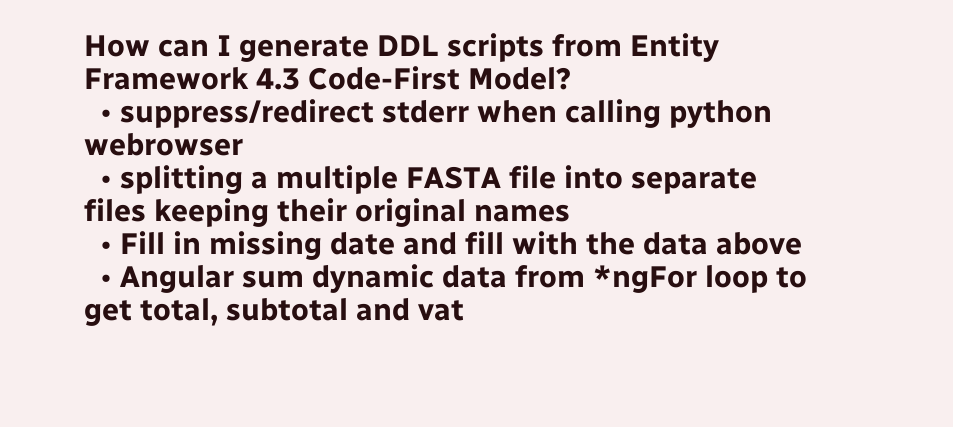How can I generate DDL scripts from Entity Framework 4.3 Code-First Model?
  • suppress/redirect stderr when calling python webrowser
  • splitting a multiple FASTA file into separate files keeping their original names
  • Fill in missing date and fill with the data above
  • Angular sum dynamic data from *ngFor loop to get total, subtotal and vat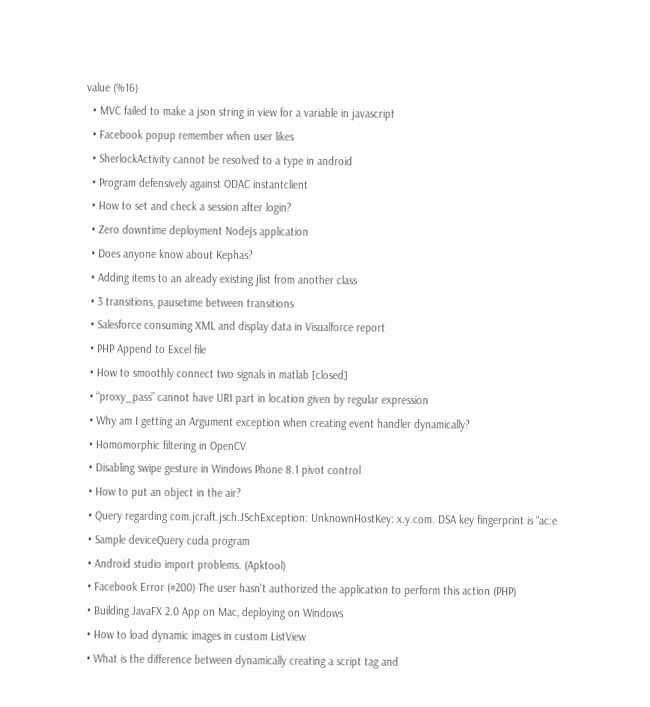value (%16)
  • MVC failed to make a json string in view for a variable in javascript
  • Facebook popup remember when user likes
  • SherlockActivity cannot be resolved to a type in android
  • Program defensively against ODAC instantclient
  • How to set and check a session after login?
  • Zero downtime deployment Nodejs application
  • Does anyone know about Kephas?
  • Adding items to an already existing jlist from another class
  • 3 transitions, pausetime between transitions
  • Salesforce consuming XML and display data in Visualforce report
  • PHP Append to Excel file
  • How to smoothly connect two signals in matlab [closed]
  • “proxy_pass” cannot have URI part in location given by regular expression
  • Why am I getting an Argument exception when creating event handler dynamically?
  • Homomorphic filtering in OpenCV
  • Disabling swipe gesture in Windows Phone 8.1 pivot control
  • How to put an object in the air?
  • Query regarding com.jcraft.jsch.JSchException: UnknownHostKey: x.y.com. DSA key fingerprint is “ac:e
  • Sample deviceQuery cuda program
  • Android studio import problems. (Apktool)
  • Facebook Error (#200) The user hasn't authorized the application to perform this action (PHP)
  • Building JavaFX 2.0 App on Mac, deploying on Windows
  • How to load dynamic images in custom ListView
  • What is the difference between dynamically creating a script tag and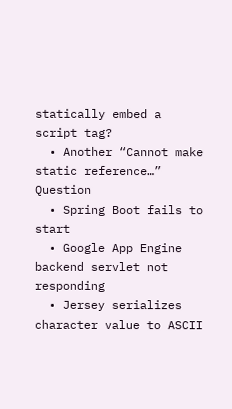statically embed a script tag?
  • Another “Cannot make static reference…” Question
  • Spring Boot fails to start
  • Google App Engine backend servlet not responding
  • Jersey serializes character value to ASCII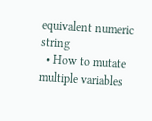equivalent numeric string
  • How to mutate multiple variables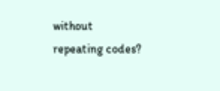without repeating codes?